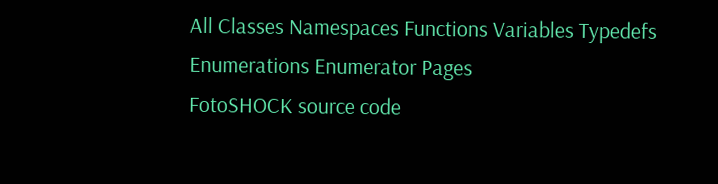All Classes Namespaces Functions Variables Typedefs Enumerations Enumerator Pages
FotoSHOCK source code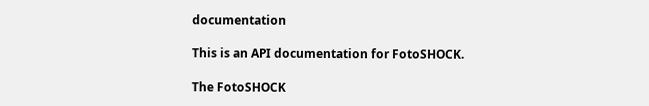documentation

This is an API documentation for FotoSHOCK.

The FotoSHOCK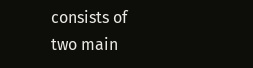consists of two main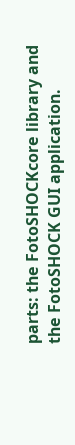parts: the FotoSHOCKcore library and the FotoSHOCK GUI application.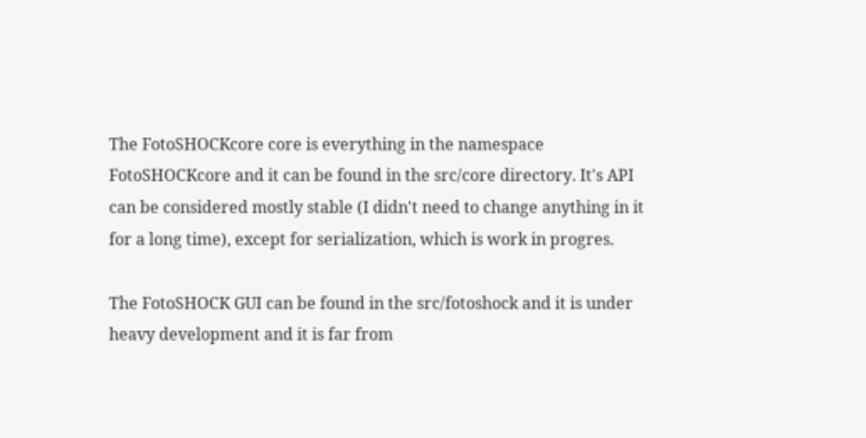The FotoSHOCKcore core is everything in the namespace FotoSHOCKcore and it can be found in the src/core directory. It's API can be considered mostly stable (I didn't need to change anything in it for a long time), except for serialization, which is work in progres.

The FotoSHOCK GUI can be found in the src/fotoshock and it is under heavy development and it is far from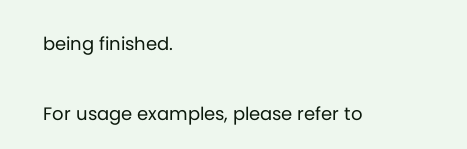being finished.

For usage examples, please refer to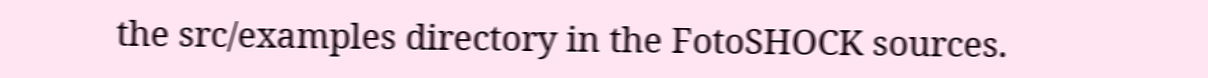the src/examples directory in the FotoSHOCK sources.